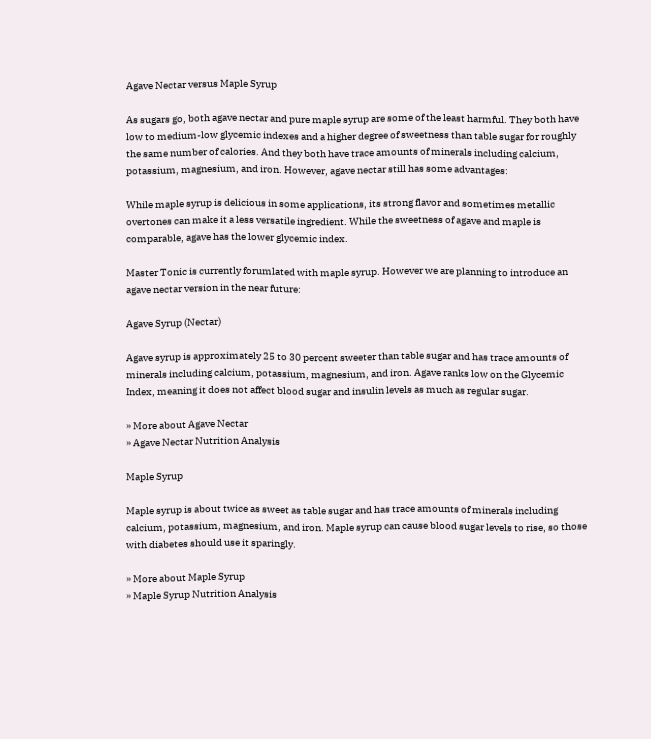Agave Nectar versus Maple Syrup

As sugars go, both agave nectar and pure maple syrup are some of the least harmful. They both have low to medium-low glycemic indexes and a higher degree of sweetness than table sugar for roughly the same number of calories. And they both have trace amounts of minerals including calcium, potassium, magnesium, and iron. However, agave nectar still has some advantages:

While maple syrup is delicious in some applications, its strong flavor and sometimes metallic overtones can make it a less versatile ingredient. While the sweetness of agave and maple is comparable, agave has the lower glycemic index.

Master Tonic is currently forumlated with maple syrup. However we are planning to introduce an agave nectar version in the near future:

Agave Syrup (Nectar)

Agave syrup is approximately 25 to 30 percent sweeter than table sugar and has trace amounts of minerals including calcium, potassium, magnesium, and iron. Agave ranks low on the Glycemic Index, meaning it does not affect blood sugar and insulin levels as much as regular sugar.

» More about Agave Nectar
» Agave Nectar Nutrition Analysis

Maple Syrup

Maple syrup is about twice as sweet as table sugar and has trace amounts of minerals including calcium, potassium, magnesium, and iron. Maple syrup can cause blood sugar levels to rise, so those with diabetes should use it sparingly.

» More about Maple Syrup
» Maple Syrup Nutrition Analysis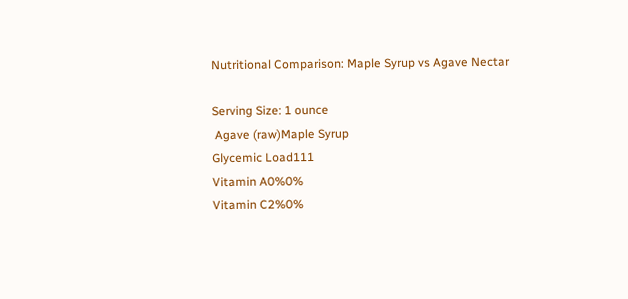Nutritional Comparison: Maple Syrup vs Agave Nectar

Serving Size: 1 ounce
 Agave (raw)Maple Syrup
Glycemic Load111
Vitamin A0%0%
Vitamin C2%0%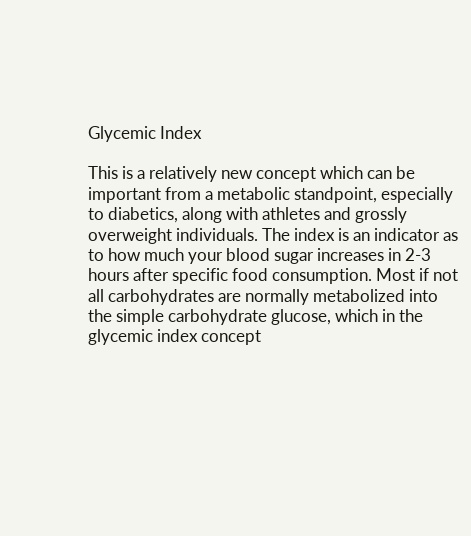Glycemic Index

This is a relatively new concept which can be important from a metabolic standpoint, especially to diabetics, along with athletes and grossly overweight individuals. The index is an indicator as to how much your blood sugar increases in 2-3 hours after specific food consumption. Most if not all carbohydrates are normally metabolized into the simple carbohydrate glucose, which in the glycemic index concept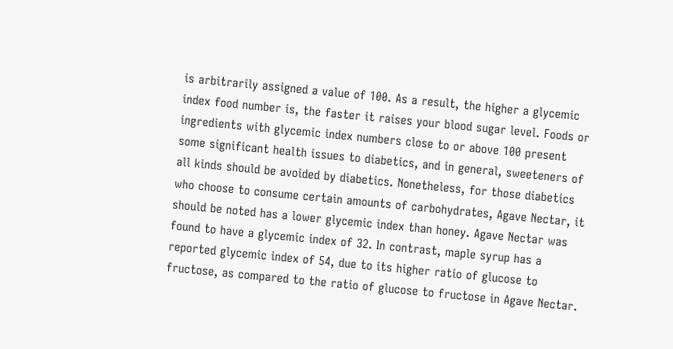is arbitrarily assigned a value of 100. As a result, the higher a glycemic index food number is, the faster it raises your blood sugar level. Foods or ingredients with glycemic index numbers close to or above 100 present some significant health issues to diabetics, and in general, sweeteners of all kinds should be avoided by diabetics. Nonetheless, for those diabetics who choose to consume certain amounts of carbohydrates, Agave Nectar, it should be noted has a lower glycemic index than honey. Agave Nectar was found to have a glycemic index of 32. In contrast, maple syrup has a reported glycemic index of 54, due to its higher ratio of glucose to fructose, as compared to the ratio of glucose to fructose in Agave Nectar.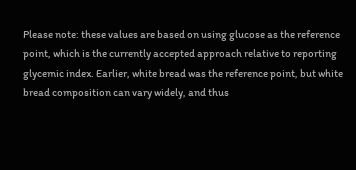Please note: these values are based on using glucose as the reference point, which is the currently accepted approach relative to reporting glycemic index. Earlier, white bread was the reference point, but white bread composition can vary widely, and thus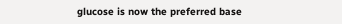glucose is now the preferred base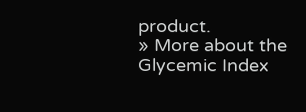product.
» More about the Glycemic Index